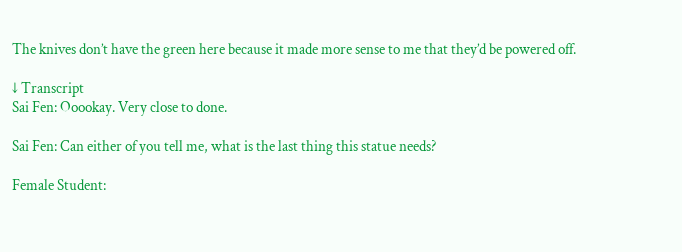The knives don’t have the green here because it made more sense to me that they’d be powered off.

↓ Transcript
Sai Fen: Ooookay. Very close to done.

Sai Fen: Can either of you tell me, what is the last thing this statue needs?

Female Student: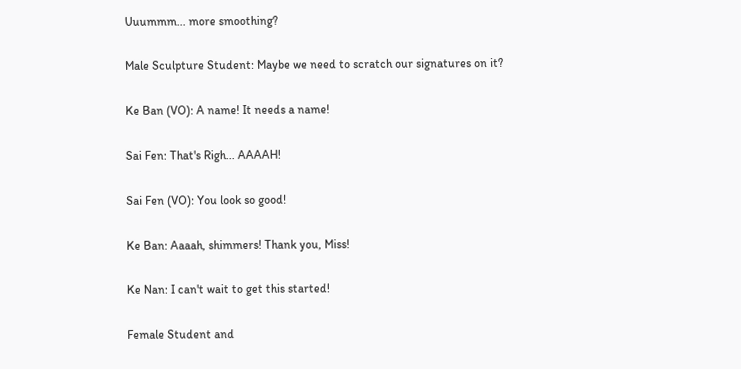Uuummm... more smoothing?

Male Sculpture Student: Maybe we need to scratch our signatures on it?

Ke Ban (VO): A name! It needs a name!

Sai Fen: That's Righ... AAAAH!

Sai Fen (VO): You look so good!

Ke Ban: Aaaah, shimmers! Thank you, Miss!

Ke Nan: I can't wait to get this started!

Female Student and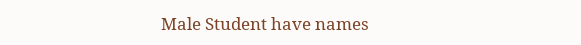Male Student have names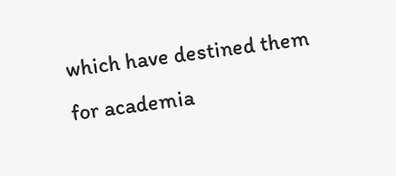which have destined them for academia